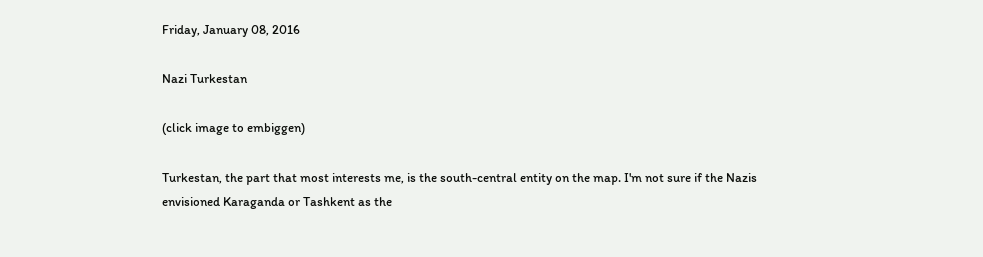Friday, January 08, 2016

Nazi Turkestan

(click image to embiggen)

Turkestan, the part that most interests me, is the south-central entity on the map. I'm not sure if the Nazis envisioned Karaganda or Tashkent as the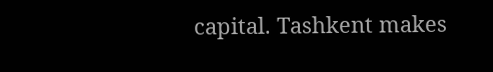capital. Tashkent makes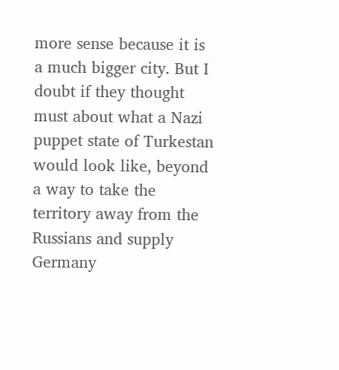more sense because it is a much bigger city. But I doubt if they thought must about what a Nazi puppet state of Turkestan would look like, beyond a way to take the territory away from the Russians and supply Germany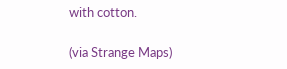with cotton.

(via Strange Maps)